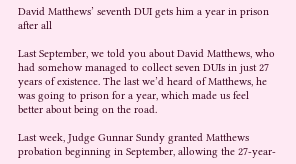David Matthews’ seventh DUI gets him a year in prison after all

Last September, we told you about David Matthews, who had somehow managed to collect seven DUIs in just 27 years of existence. The last we’d heard of Matthews, he was going to prison for a year, which made us feel better about being on the road.

Last week, Judge Gunnar Sundy granted Matthews probation beginning in September, allowing the 27-year-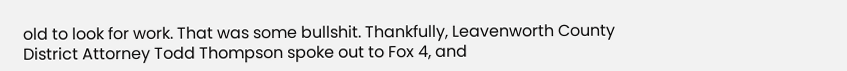old to look for work. That was some bullshit. Thankfully, Leavenworth County District Attorney Todd Thompson spoke out to Fox 4, and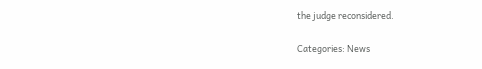the judge reconsidered.

Categories: News